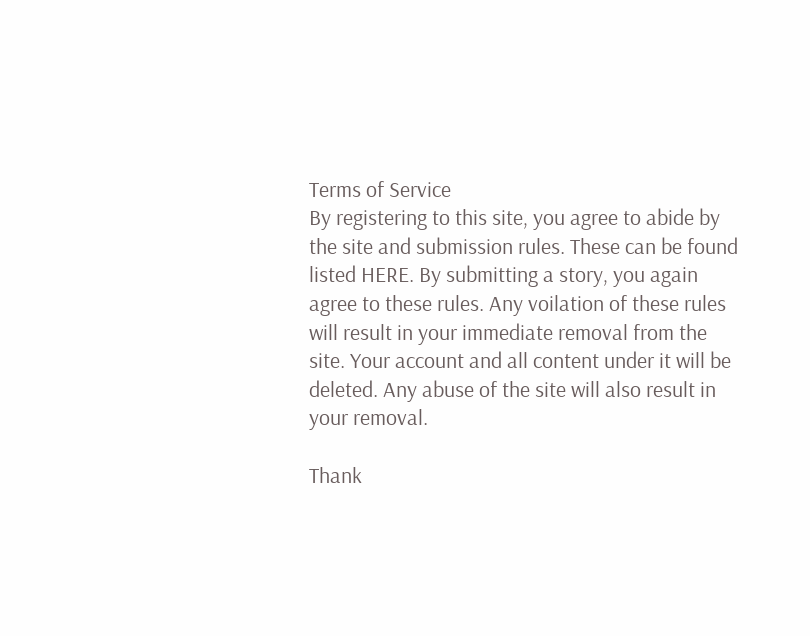Terms of Service
By registering to this site, you agree to abide by the site and submission rules. These can be found listed HERE. By submitting a story, you again agree to these rules. Any voilation of these rules will result in your immediate removal from the site. Your account and all content under it will be deleted. Any abuse of the site will also result in your removal.

Thank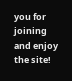you for joining and enjoy the site!